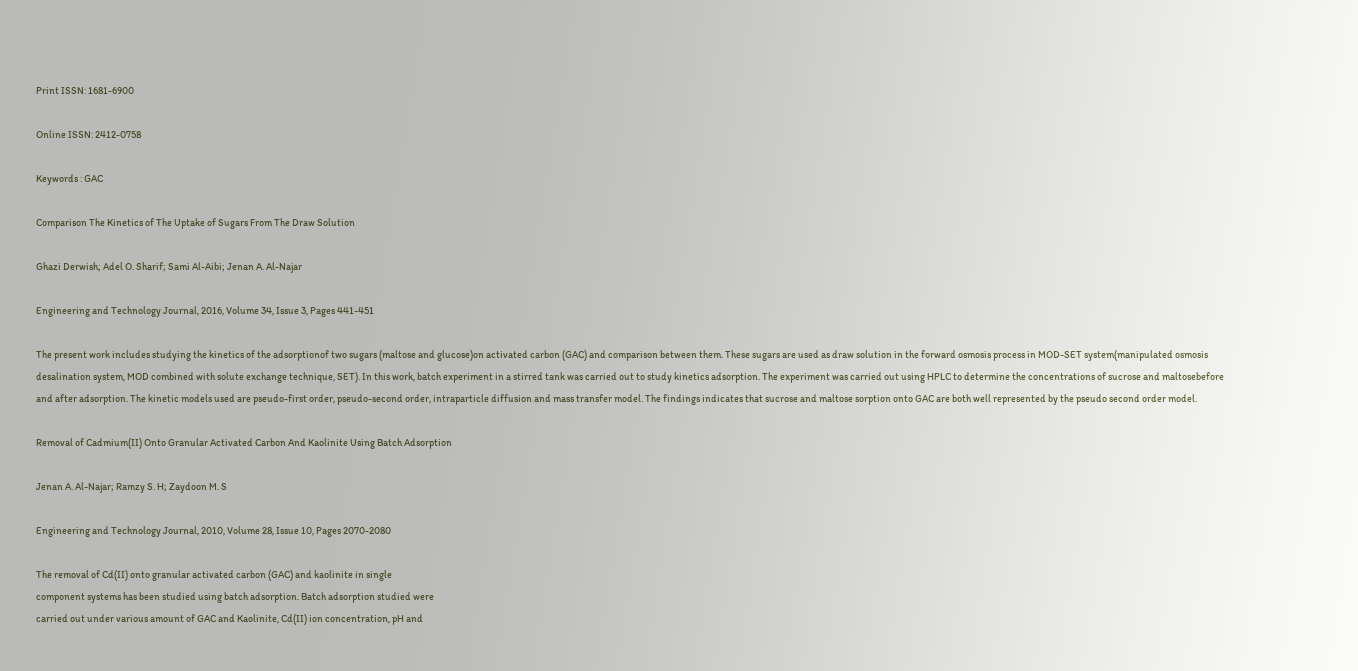Print ISSN: 1681-6900

Online ISSN: 2412-0758

Keywords : GAC

Comparison The Kinetics of The Uptake of Sugars From The Draw Solution

Ghazi Derwish; Adel O. Sharif; Sami Al-Aibi; Jenan A. Al-Najar

Engineering and Technology Journal, 2016, Volume 34, Issue 3, Pages 441-451

The present work includes studying the kinetics of the adsorptionof two sugars (maltose and glucose)on activated carbon (GAC) and comparison between them. These sugars are used as draw solution in the forward osmosis process in MOD-SET system(manipulated osmosis desalination system, MOD combined with solute exchange technique, SET). In this work, batch experiment in a stirred tank was carried out to study kinetics adsorption. The experiment was carried out using HPLC to determine the concentrations of sucrose and maltosebefore and after adsorption. The kinetic models used are pseudo-first order, pseudo-second order, intraparticle diffusion and mass transfer model. The findings indicates that sucrose and maltose sorption onto GAC are both well represented by the pseudo second order model.

Removal of Cadmium(II) Onto Granular Activated Carbon And Kaolinite Using Batch Adsorption

Jenan A. Al-Najar; Ramzy S. H; Zaydoon M. S

Engineering and Technology Journal, 2010, Volume 28, Issue 10, Pages 2070-2080

The removal of Cd(II) onto granular activated carbon (GAC) and kaolinite in single
component systems has been studied using batch adsorption. Batch adsorption studied were
carried out under various amount of GAC and Kaolinite, Cd(II) ion concentration, pH and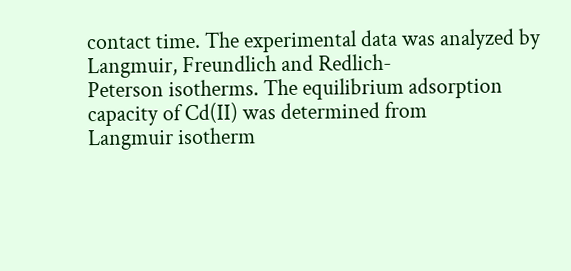contact time. The experimental data was analyzed by Langmuir, Freundlich and Redlich-
Peterson isotherms. The equilibrium adsorption capacity of Cd(II) was determined from
Langmuir isotherm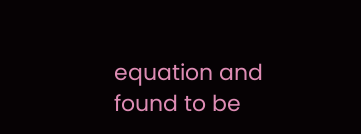equation and found to be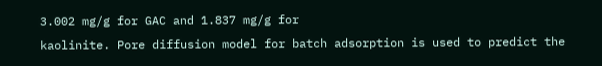3.002 mg/g for GAC and 1.837 mg/g for
kaolinite. Pore diffusion model for batch adsorption is used to predict the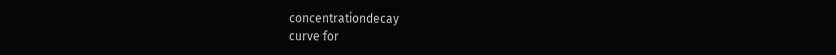concentrationdecay
curve for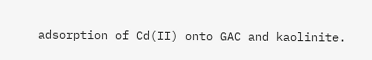adsorption of Cd(II) onto GAC and kaolinite.